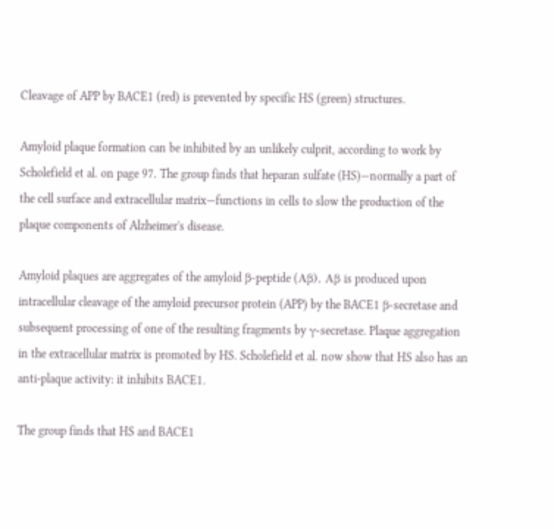Cleavage of APP by BACE1 (red) is prevented by specific HS (green) structures.

Amyloid plaque formation can be inhibited by an unlikely culprit, according to work by Scholefield et al. on page 97. The group finds that heparan sulfate (HS)—normally a part of the cell surface and extracellular matrix—functions in cells to slow the production of the plaque components of Alzheimer's disease.

Amyloid plaques are aggregates of the amyloid β-peptide (Aβ). Aβ is produced upon intracellular cleavage of the amyloid precursor protein (APP) by the BACE1 β-secretase and subsequent processing of one of the resulting fragments by γ-secretase. Plaque aggregation in the extracellular matrix is promoted by HS. Scholefield et al. now show that HS also has an anti-plaque activity: it inhibits BACE1.

The group finds that HS and BACE1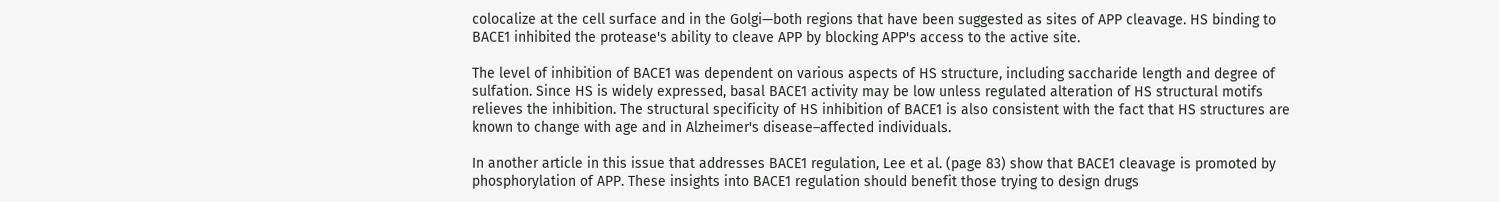colocalize at the cell surface and in the Golgi—both regions that have been suggested as sites of APP cleavage. HS binding to BACE1 inhibited the protease's ability to cleave APP by blocking APP's access to the active site.

The level of inhibition of BACE1 was dependent on various aspects of HS structure, including saccharide length and degree of sulfation. Since HS is widely expressed, basal BACE1 activity may be low unless regulated alteration of HS structural motifs relieves the inhibition. The structural specificity of HS inhibition of BACE1 is also consistent with the fact that HS structures are known to change with age and in Alzheimer's disease–affected individuals.

In another article in this issue that addresses BACE1 regulation, Lee et al. (page 83) show that BACE1 cleavage is promoted by phosphorylation of APP. These insights into BACE1 regulation should benefit those trying to design drugs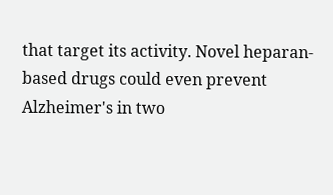that target its activity. Novel heparan-based drugs could even prevent Alzheimer's in two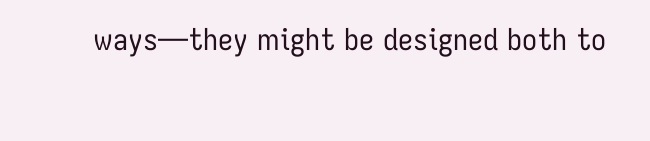ways—they might be designed both to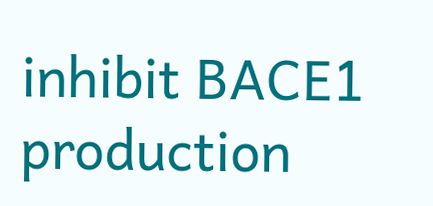inhibit BACE1 production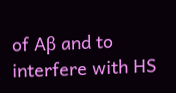of Aβ and to interfere with HS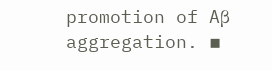promotion of Aβ aggregation. ▪